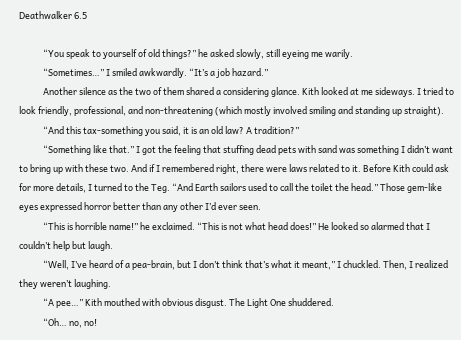Deathwalker 6.5

            “You speak to yourself of old things?” he asked slowly, still eyeing me warily.
            “Sometimes…” I smiled awkwardly. “It’s a job hazard.”
            Another silence as the two of them shared a considering glance. Kith looked at me sideways. I tried to look friendly, professional, and non-threatening (which mostly involved smiling and standing up straight).
            “And this tax-something you said, it is an old law? A tradition?”
            “Something like that.” I got the feeling that stuffing dead pets with sand was something I didn’t want to bring up with these two. And if I remembered right, there were laws related to it. Before Kith could ask for more details, I turned to the Teg. “And Earth sailors used to call the toilet the head.” Those gem-like eyes expressed horror better than any other I’d ever seen.
            “This is horrible name!” he exclaimed. “This is not what head does!” He looked so alarmed that I couldn’t help but laugh.
            “Well, I’ve heard of a pea-brain, but I don’t think that’s what it meant,” I chuckled. Then, I realized they weren’t laughing.
            “A pee…” Kith mouthed with obvious disgust. The Light One shuddered.
            “Oh… no, no!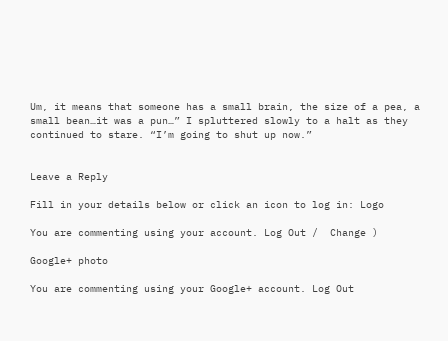Um, it means that someone has a small brain, the size of a pea, a small bean…it was a pun…” I spluttered slowly to a halt as they continued to stare. “I’m going to shut up now.”


Leave a Reply

Fill in your details below or click an icon to log in: Logo

You are commenting using your account. Log Out /  Change )

Google+ photo

You are commenting using your Google+ account. Log Out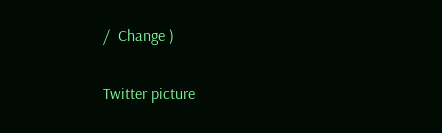/  Change )

Twitter picture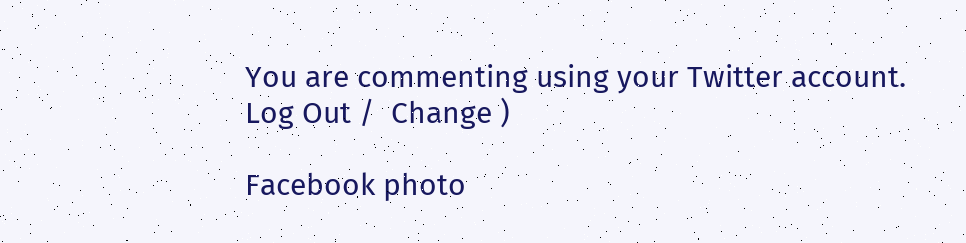You are commenting using your Twitter account. Log Out /  Change )

Facebook photo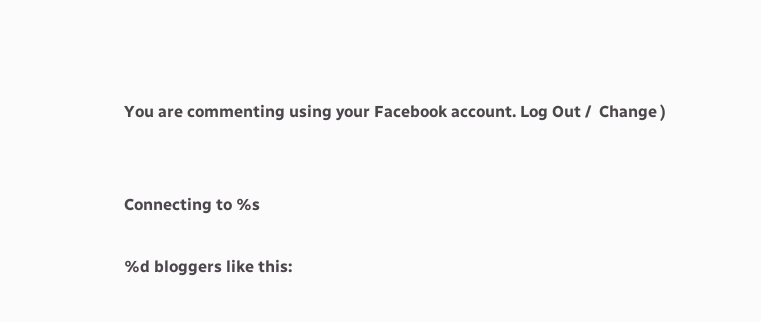You are commenting using your Facebook account. Log Out /  Change )


Connecting to %s

%d bloggers like this: